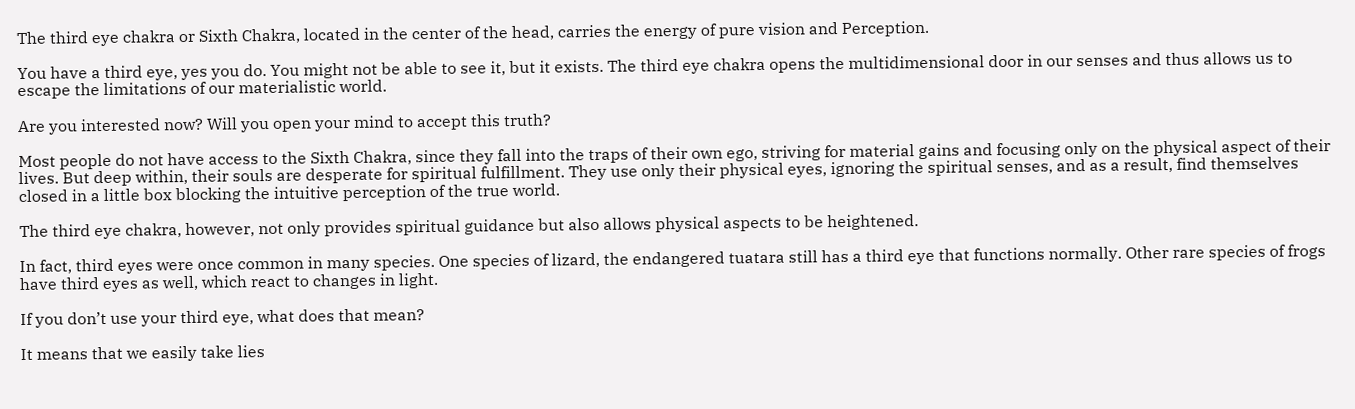The third eye chakra or Sixth Chakra, located in the center of the head, carries the energy of pure vision and Perception.

You have a third eye, yes you do. You might not be able to see it, but it exists. The third eye chakra opens the multidimensional door in our senses and thus allows us to escape the limitations of our materialistic world.

Are you interested now? Will you open your mind to accept this truth?

Most people do not have access to the Sixth Chakra, since they fall into the traps of their own ego, striving for material gains and focusing only on the physical aspect of their lives. But deep within, their souls are desperate for spiritual fulfillment. They use only their physical eyes, ignoring the spiritual senses, and as a result, find themselves closed in a little box blocking the intuitive perception of the true world.

The third eye chakra, however, not only provides spiritual guidance but also allows physical aspects to be heightened.

In fact, third eyes were once common in many species. One species of lizard, the endangered tuatara still has a third eye that functions normally. Other rare species of frogs have third eyes as well, which react to changes in light.

If you don’t use your third eye, what does that mean?

It means that we easily take lies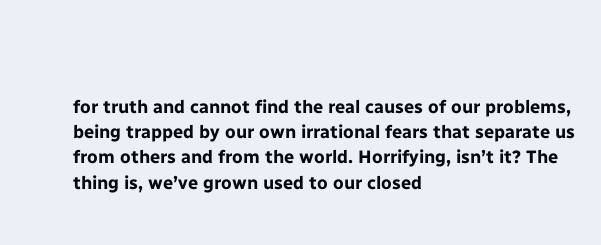for truth and cannot find the real causes of our problems, being trapped by our own irrational fears that separate us from others and from the world. Horrifying, isn’t it? The thing is, we’ve grown used to our closed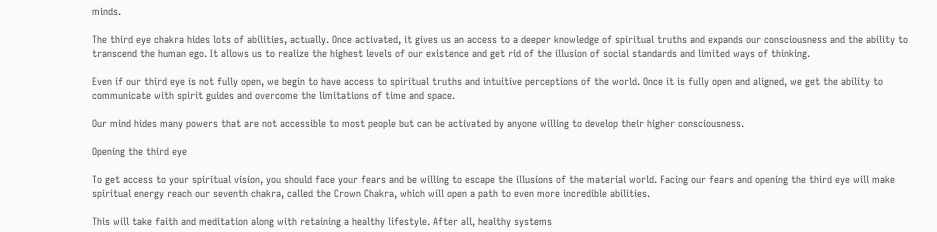minds.

The third eye chakra hides lots of abilities, actually. Once activated, it gives us an access to a deeper knowledge of spiritual truths and expands our consciousness and the ability to transcend the human ego. It allows us to realize the highest levels of our existence and get rid of the illusion of social standards and limited ways of thinking.

Even if our third eye is not fully open, we begin to have access to spiritual truths and intuitive perceptions of the world. Once it is fully open and aligned, we get the ability to communicate with spirit guides and overcome the limitations of time and space.

Our mind hides many powers that are not accessible to most people but can be activated by anyone willing to develop their higher consciousness.

Opening the third eye

To get access to your spiritual vision, you should face your fears and be willing to escape the illusions of the material world. Facing our fears and opening the third eye will make spiritual energy reach our seventh chakra, called the Crown Chakra, which will open a path to even more incredible abilities.

This will take faith and meditation along with retaining a healthy lifestyle. After all, healthy systems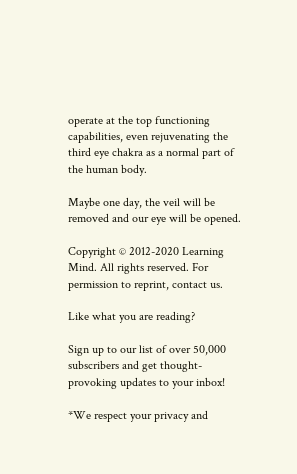operate at the top functioning capabilities, even rejuvenating the third eye chakra as a normal part of the human body.

Maybe one day, the veil will be removed and our eye will be opened.

Copyright © 2012-2020 Learning Mind. All rights reserved. For permission to reprint, contact us.

Like what you are reading?

Sign up to our list of over 50,000 subscribers and get thought-provoking updates to your inbox!

*We respect your privacy and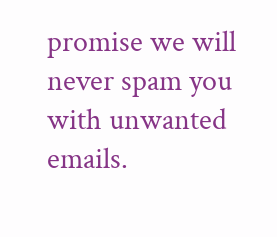promise we will never spam you with unwanted emails.